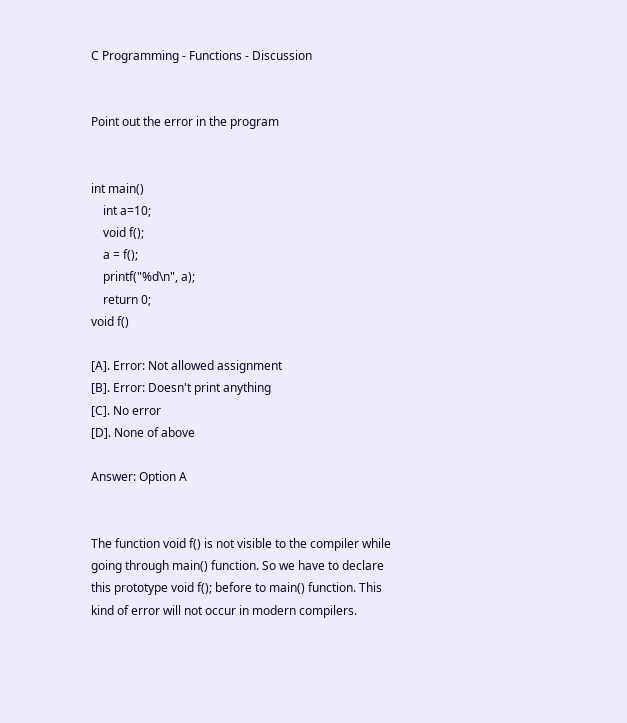C Programming - Functions - Discussion


Point out the error in the program


int main()
    int a=10;
    void f();
    a = f();
    printf("%d\n", a);
    return 0;
void f()

[A]. Error: Not allowed assignment
[B]. Error: Doesn't print anything
[C]. No error
[D]. None of above

Answer: Option A


The function void f() is not visible to the compiler while going through main() function. So we have to declare this prototype void f(); before to main() function. This kind of error will not occur in modern compilers.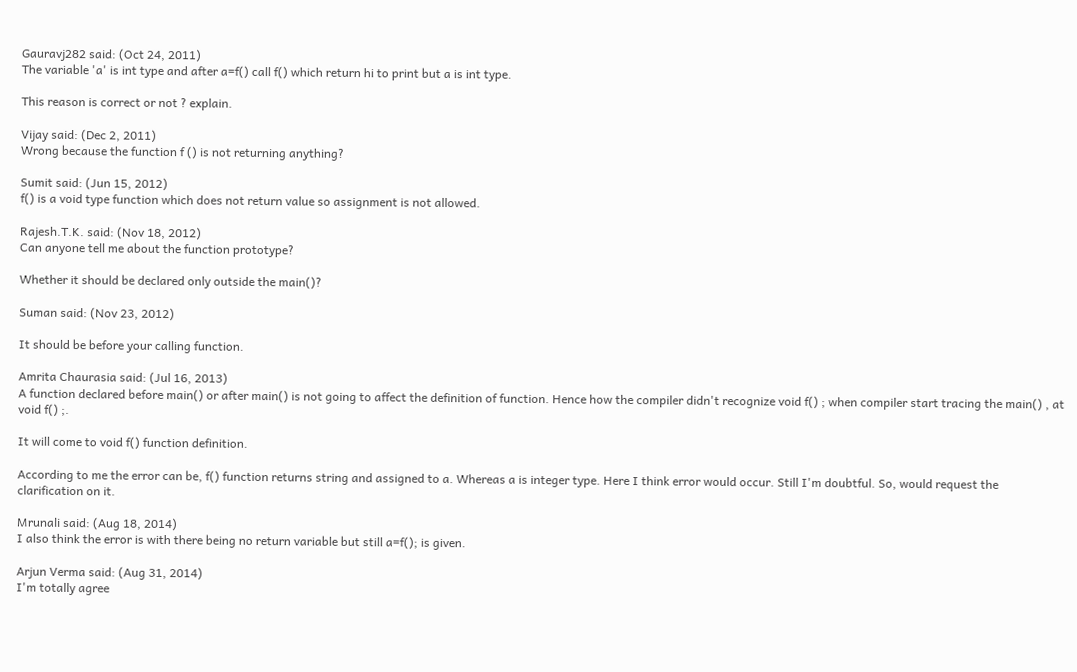Gauravj282 said: (Oct 24, 2011)
The variable 'a' is int type and after a=f() call f() which return hi to print but a is int type.

This reason is correct or not ? explain.

Vijay said: (Dec 2, 2011)
Wrong because the function f () is not returning anything?

Sumit said: (Jun 15, 2012)
f() is a void type function which does not return value so assignment is not allowed.

Rajesh.T.K. said: (Nov 18, 2012)
Can anyone tell me about the function prototype?

Whether it should be declared only outside the main()?

Suman said: (Nov 23, 2012)

It should be before your calling function.

Amrita Chaurasia said: (Jul 16, 2013)
A function declared before main() or after main() is not going to affect the definition of function. Hence how the compiler didn't recognize void f() ; when compiler start tracing the main() , at void f() ;.

It will come to void f() function definition.

According to me the error can be, f() function returns string and assigned to a. Whereas a is integer type. Here I think error would occur. Still I'm doubtful. So, would request the clarification on it.

Mrunali said: (Aug 18, 2014)
I also think the error is with there being no return variable but still a=f(); is given.

Arjun Verma said: (Aug 31, 2014)
I'm totally agree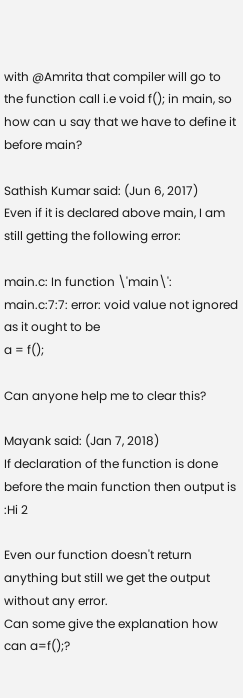with @Amrita that compiler will go to the function call i.e void f(); in main, so how can u say that we have to define it before main?

Sathish Kumar said: (Jun 6, 2017)
Even if it is declared above main, I am still getting the following error:

main.c: In function \'main\':
main.c:7:7: error: void value not ignored as it ought to be
a = f();

Can anyone help me to clear this?

Mayank said: (Jan 7, 2018)
If declaration of the function is done before the main function then output is :Hi 2

Even our function doesn't return anything but still we get the output without any error.
Can some give the explanation how can a=f();?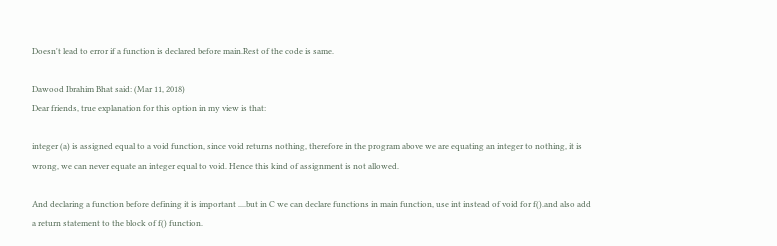Doesn't lead to error if a function is declared before main.Rest of the code is same.

Dawood Ibrahim Bhat said: (Mar 11, 2018)
Dear friends, true explanation for this option in my view is that:

integer (a) is assigned equal to a void function, since void returns nothing, therefore in the program above we are equating an integer to nothing, it is wrong, we can never equate an integer equal to void. Hence this kind of assignment is not allowed.

And declaring a function before defining it is important ....but in C we can declare functions in main function, use int instead of void for f().and also add a return statement to the block of f() function.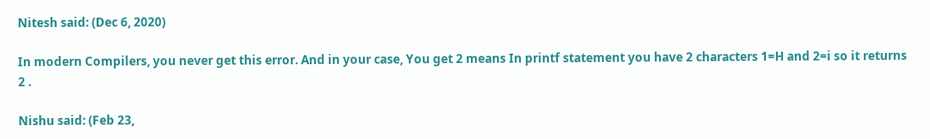Nitesh said: (Dec 6, 2020)

In modern Compilers, you never get this error. And in your case, You get 2 means In printf statement you have 2 characters 1=H and 2=i so it returns 2 .

Nishu said: (Feb 23,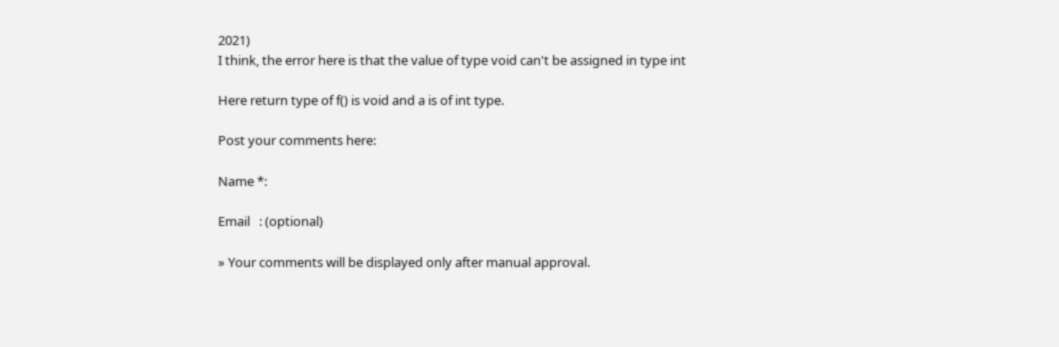2021)
I think, the error here is that the value of type void can't be assigned in type int

Here return type of f() is void and a is of int type.

Post your comments here:

Name *:

Email   : (optional)

» Your comments will be displayed only after manual approval.